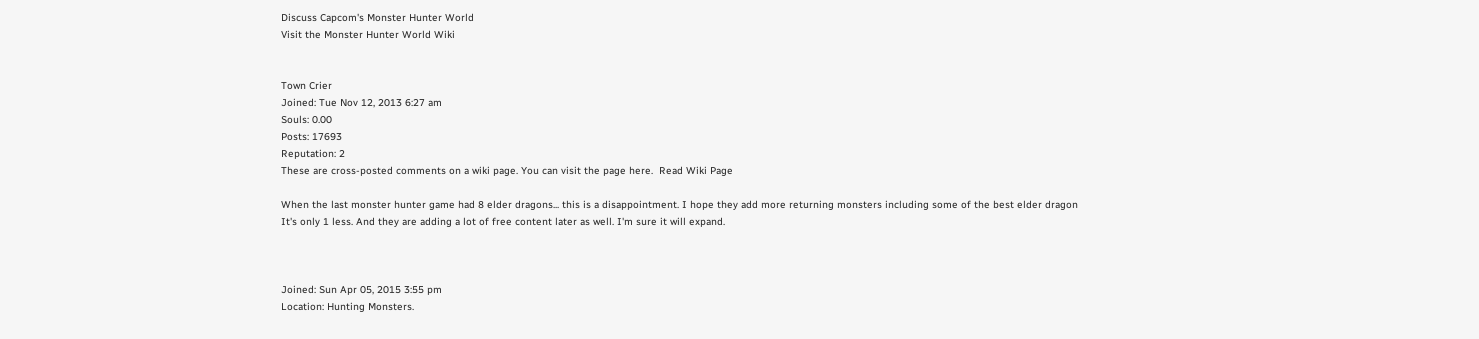Discuss Capcom's Monster Hunter World
Visit the Monster Hunter World Wiki


Town Crier
Joined: Tue Nov 12, 2013 6:27 am
Souls: 0.00
Posts: 17693
Reputation: 2
These are cross-posted comments on a wiki page. You can visit the page here.  Read Wiki Page

When the last monster hunter game had 8 elder dragons... this is a disappointment. I hope they add more returning monsters including some of the best elder dragon
It's only 1 less. And they are adding a lot of free content later as well. I'm sure it will expand.



Joined: Sun Apr 05, 2015 3:55 pm
Location: Hunting Monsters.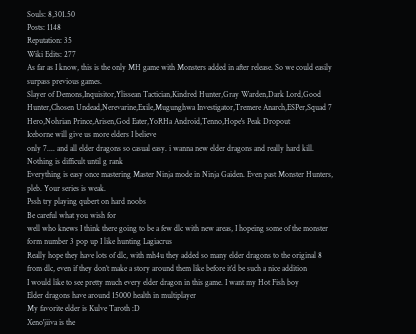Souls: 8,301.50
Posts: 1148
Reputation: 35
Wiki Edits: 277
As far as I know, this is the only MH game with Monsters added in after release. So we could easily surpass previous games.
Slayer of Demons,Inquisitor,Ylissean Tactician,Kindred Hunter,Gray Warden,Dark Lord,Good Hunter,Chosen Undead,Nerevarine,Exile,Mugunghwa Investigator,Tremere Anarch,ESPer,Squad 7 Hero,Nohrian Prince,Arisen,God Eater,YoRHa Android,Tenno,Hope's Peak Dropout
Iceborne will give us more elders I believe
only 7.... and all elder dragons so casual easy. i wanna new elder dragons and really hard kill.
Nothing is difficult until g rank
Everything is easy once mastering Master Ninja mode in Ninja Gaiden. Even past Monster Hunters, pleb. Your series is weak.
Pssh try playing qubert on hard noobs
Be careful what you wish for
well who knews I think there going to be a few dlc with new areas, I hopeing some of the monster form number 3 pop up I like hunting Lagiacrus
Really hope they have lots of dlc, with mh4u they added so many elder dragons to the original 8 from dlc, even if they don’t make a story around them like before it’d be such a nice addition
I would like to see pretty much every elder dragon in this game. I want my Hot Fish boy
Elder dragons have around 15000 health in multiplayer
My favorite elder is Kulve Taroth :D
Xeno'jiiva is the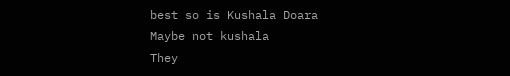best so is Kushala Doara
Maybe not kushala
They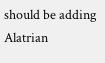should be adding Alatrian